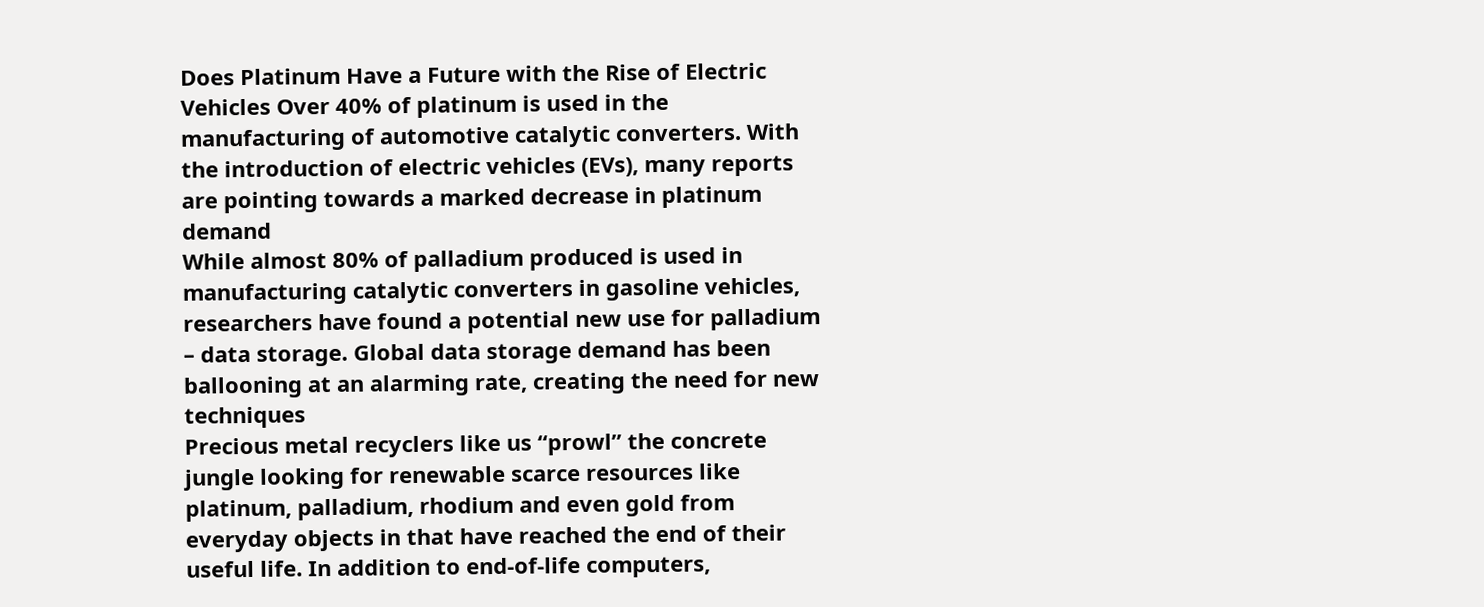Does Platinum Have a Future with the Rise of Electric Vehicles Over 40% of platinum is used in the manufacturing of automotive catalytic converters. With the introduction of electric vehicles (EVs), many reports are pointing towards a marked decrease in platinum demand
While almost 80% of palladium produced is used in manufacturing catalytic converters in gasoline vehicles, researchers have found a potential new use for palladium – data storage. Global data storage demand has been ballooning at an alarming rate, creating the need for new techniques
Precious metal recyclers like us “prowl” the concrete jungle looking for renewable scarce resources like platinum, palladium, rhodium and even gold from everyday objects in that have reached the end of their useful life. In addition to end-of-life computers,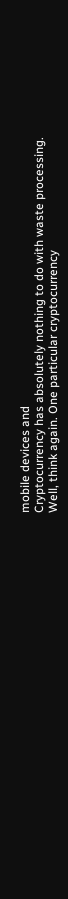mobile devices and
Cryptocurrency has absolutely nothing to do with waste processing. Well, think again. One particular cryptocurrency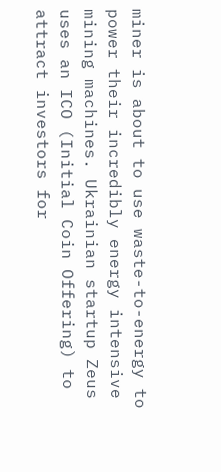miner is about to use waste-to-energy to power their incredibly energy intensive mining machines. Ukrainian startup Zeus uses an ICO (Initial Coin Offering) to attract investors for